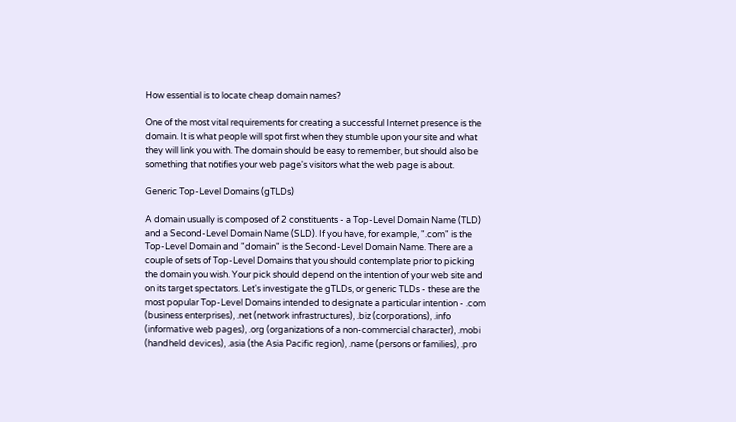How essential is to locate cheap domain names?

One of the most vital requirements for creating a successful Internet presence is the domain. It is what people will spot first when they stumble upon your site and what they will link you with. The domain should be easy to remember, but should also be something that notifies your web page's visitors what the web page is about.

Generic Top-Level Domains (gTLDs)

A domain usually is composed of 2 constituents - a Top-Level Domain Name (TLD) and a Second-Level Domain Name (SLD). If you have, for example, ".com" is the Top-Level Domain and "domain" is the Second-Level Domain Name. There are a couple of sets of Top-Level Domains that you should contemplate prior to picking the domain you wish. Your pick should depend on the intention of your web site and on its target spectators. Let's investigate the gTLDs, or generic TLDs - these are the most popular Top-Level Domains intended to designate a particular intention - .com (business enterprises), .net (network infrastructures), .biz (corporations), .info (informative web pages), .org (organizations of a non-commercial character), .mobi (handheld devices), .asia (the Asia Pacific region), .name (persons or families), .pro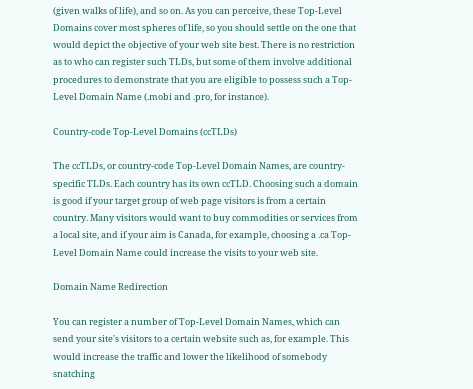(given walks of life), and so on. As you can perceive, these Top-Level Domains cover most spheres of life, so you should settle on the one that would depict the objective of your web site best. There is no restriction as to who can register such TLDs, but some of them involve additional procedures to demonstrate that you are eligible to possess such a Top-Level Domain Name (.mobi and .pro, for instance).

Country-code Top-Level Domains (ccTLDs)

The ccTLDs, or country-code Top-Level Domain Names, are country-specific TLDs. Each country has its own ccTLD. Choosing such a domain is good if your target group of web page visitors is from a certain country. Many visitors would want to buy commodities or services from a local site, and if your aim is Canada, for example, choosing a .ca Top-Level Domain Name could increase the visits to your web site.

Domain Name Redirection

You can register a number of Top-Level Domain Names, which can send your site's visitors to a certain website such as, for example. This would increase the traffic and lower the likelihood of somebody snatching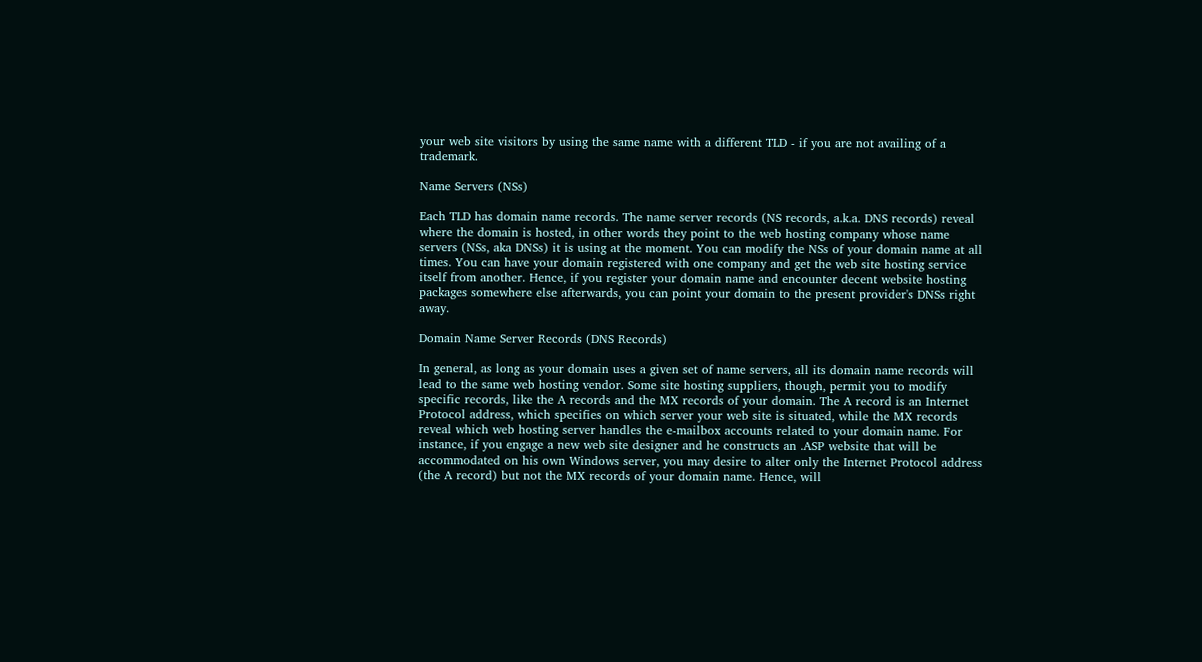your web site visitors by using the same name with a different TLD - if you are not availing of a trademark.

Name Servers (NSs)

Each TLD has domain name records. The name server records (NS records, a.k.a. DNS records) reveal where the domain is hosted, in other words they point to the web hosting company whose name servers (NSs, aka DNSs) it is using at the moment. You can modify the NSs of your domain name at all times. You can have your domain registered with one company and get the web site hosting service itself from another. Hence, if you register your domain name and encounter decent website hosting packages somewhere else afterwards, you can point your domain to the present provider's DNSs right away.

Domain Name Server Records (DNS Records)

In general, as long as your domain uses a given set of name servers, all its domain name records will lead to the same web hosting vendor. Some site hosting suppliers, though, permit you to modify specific records, like the A records and the MX records of your domain. The A record is an Internet Protocol address, which specifies on which server your web site is situated, while the MX records reveal which web hosting server handles the e-mailbox accounts related to your domain name. For instance, if you engage a new web site designer and he constructs an .ASP website that will be accommodated on his own Windows server, you may desire to alter only the Internet Protocol address (the A record) but not the MX records of your domain name. Hence, will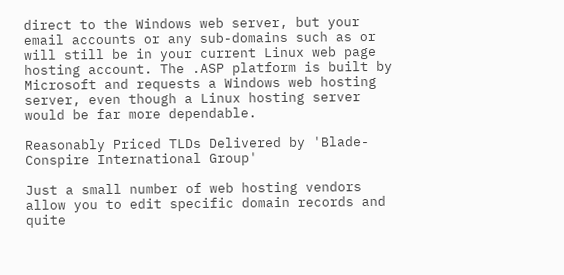direct to the Windows web server, but your email accounts or any sub-domains such as or will still be in your current Linux web page hosting account. The .ASP platform is built by Microsoft and requests a Windows web hosting server, even though a Linux hosting server would be far more dependable.

Reasonably Priced TLDs Delivered by 'Blade-Conspire International Group'

Just a small number of web hosting vendors allow you to edit specific domain records and quite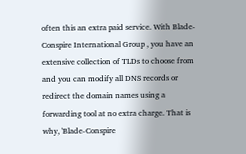often this an extra paid service. With Blade-Conspire International Group , you have an extensive collection of TLDs to choose from and you can modify all DNS records or redirect the domain names using a forwarding tool at no extra charge. That is why, 'Blade-Conspire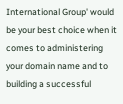International Group' would be your best choice when it comes to administering your domain name and to building a successful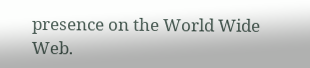presence on the World Wide Web.